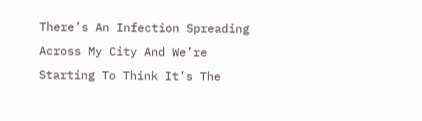There’s An Infection Spreading Across My City And We’re Starting To Think It’s The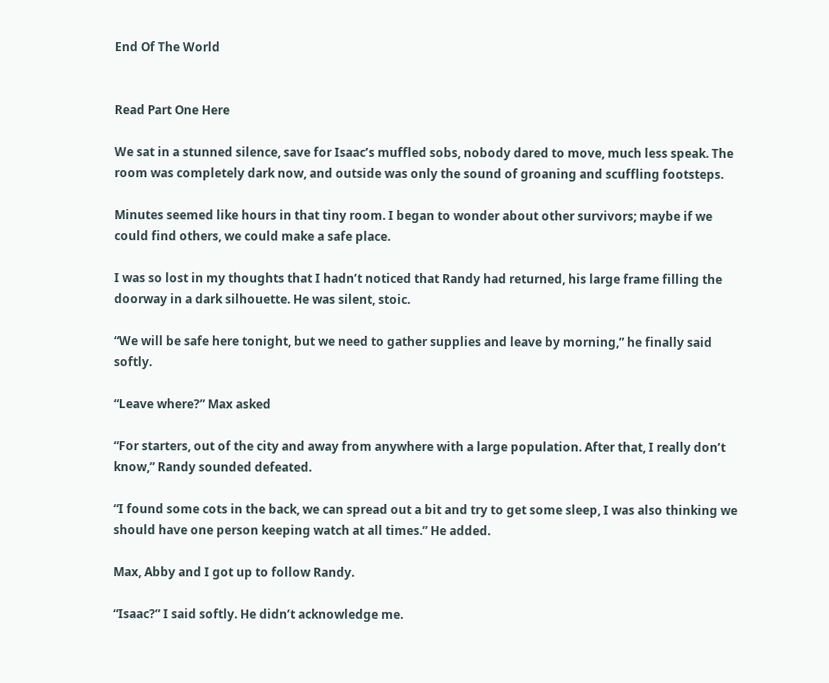End Of The World


Read Part One Here

We sat in a stunned silence, save for Isaac’s muffled sobs, nobody dared to move, much less speak. The room was completely dark now, and outside was only the sound of groaning and scuffling footsteps.

Minutes seemed like hours in that tiny room. I began to wonder about other survivors; maybe if we could find others, we could make a safe place.

I was so lost in my thoughts that I hadn’t noticed that Randy had returned, his large frame filling the doorway in a dark silhouette. He was silent, stoic.

“We will be safe here tonight, but we need to gather supplies and leave by morning,” he finally said softly.

“Leave where?” Max asked

“For starters, out of the city and away from anywhere with a large population. After that, I really don’t know,” Randy sounded defeated.

“I found some cots in the back, we can spread out a bit and try to get some sleep, I was also thinking we should have one person keeping watch at all times.” He added.

Max, Abby and I got up to follow Randy.

“Isaac?” I said softly. He didn’t acknowledge me.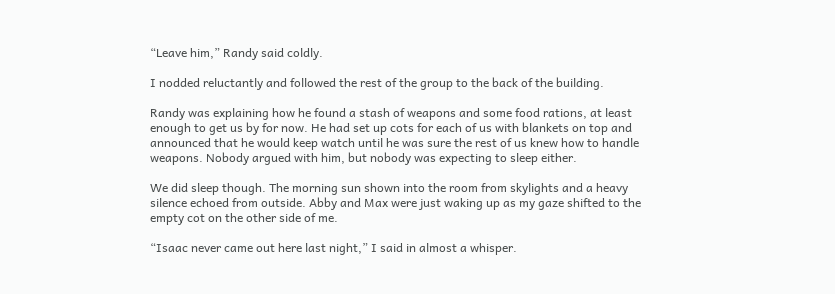“Leave him,” Randy said coldly.

I nodded reluctantly and followed the rest of the group to the back of the building.

Randy was explaining how he found a stash of weapons and some food rations, at least enough to get us by for now. He had set up cots for each of us with blankets on top and announced that he would keep watch until he was sure the rest of us knew how to handle weapons. Nobody argued with him, but nobody was expecting to sleep either.

We did sleep though. The morning sun shown into the room from skylights and a heavy silence echoed from outside. Abby and Max were just waking up as my gaze shifted to the empty cot on the other side of me.

“Isaac never came out here last night,” I said in almost a whisper.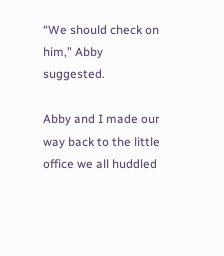“We should check on him,” Abby suggested.

Abby and I made our way back to the little office we all huddled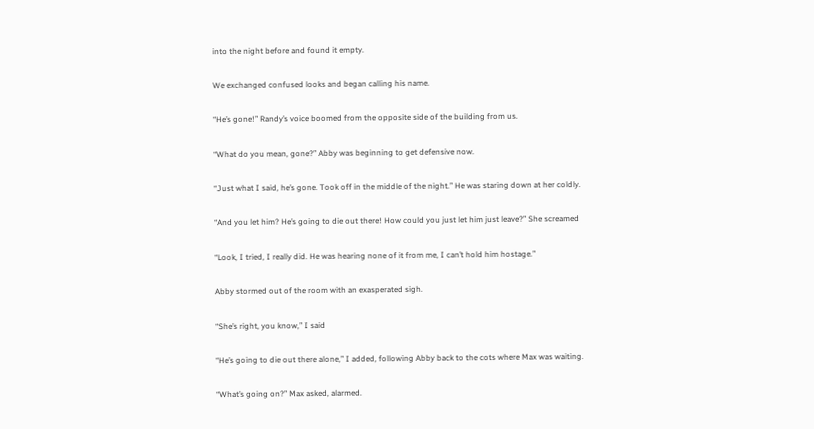into the night before and found it empty.

We exchanged confused looks and began calling his name.

“He’s gone!” Randy’s voice boomed from the opposite side of the building from us.

“What do you mean, gone?” Abby was beginning to get defensive now.

“Just what I said, he’s gone. Took off in the middle of the night.” He was staring down at her coldly.

“And you let him? He’s going to die out there! How could you just let him just leave?” She screamed

“Look, I tried, I really did. He was hearing none of it from me, I can’t hold him hostage.”

Abby stormed out of the room with an exasperated sigh.

“She’s right, you know,” I said

“He’s going to die out there alone,” I added, following Abby back to the cots where Max was waiting.

“What’s going on?” Max asked, alarmed.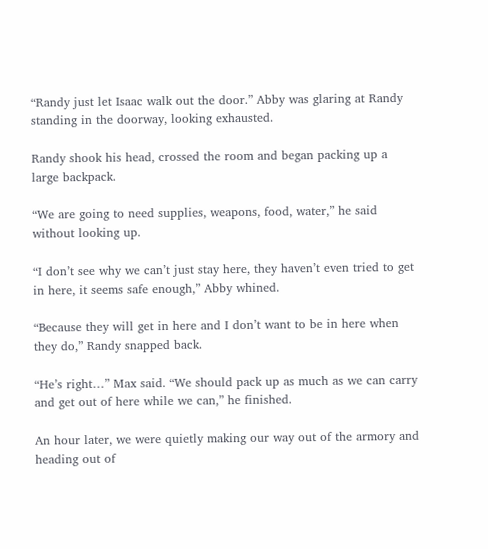“Randy just let Isaac walk out the door.” Abby was glaring at Randy standing in the doorway, looking exhausted.

Randy shook his head, crossed the room and began packing up a large backpack.

“We are going to need supplies, weapons, food, water,” he said without looking up.

“I don’t see why we can’t just stay here, they haven’t even tried to get in here, it seems safe enough,” Abby whined.

“Because they will get in here and I don’t want to be in here when they do,” Randy snapped back.

“He’s right…” Max said. “We should pack up as much as we can carry and get out of here while we can,” he finished.

An hour later, we were quietly making our way out of the armory and heading out of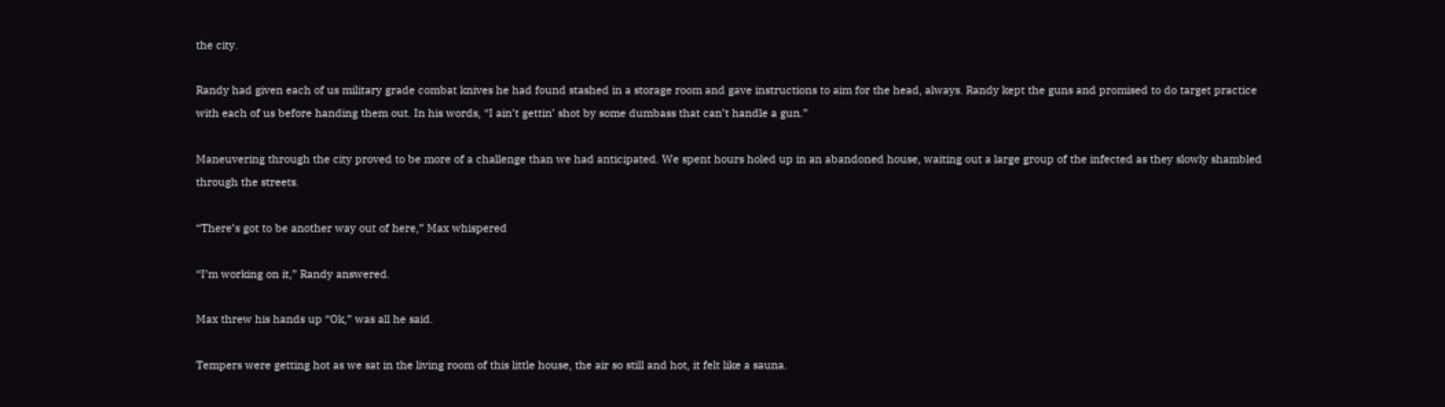the city.

Randy had given each of us military grade combat knives he had found stashed in a storage room and gave instructions to aim for the head, always. Randy kept the guns and promised to do target practice with each of us before handing them out. In his words, “I ain’t gettin’ shot by some dumbass that can’t handle a gun.”

Maneuvering through the city proved to be more of a challenge than we had anticipated. We spent hours holed up in an abandoned house, waiting out a large group of the infected as they slowly shambled through the streets.

“There’s got to be another way out of here,” Max whispered

“I’m working on it,” Randy answered.

Max threw his hands up “Ok,” was all he said.

Tempers were getting hot as we sat in the living room of this little house, the air so still and hot, it felt like a sauna.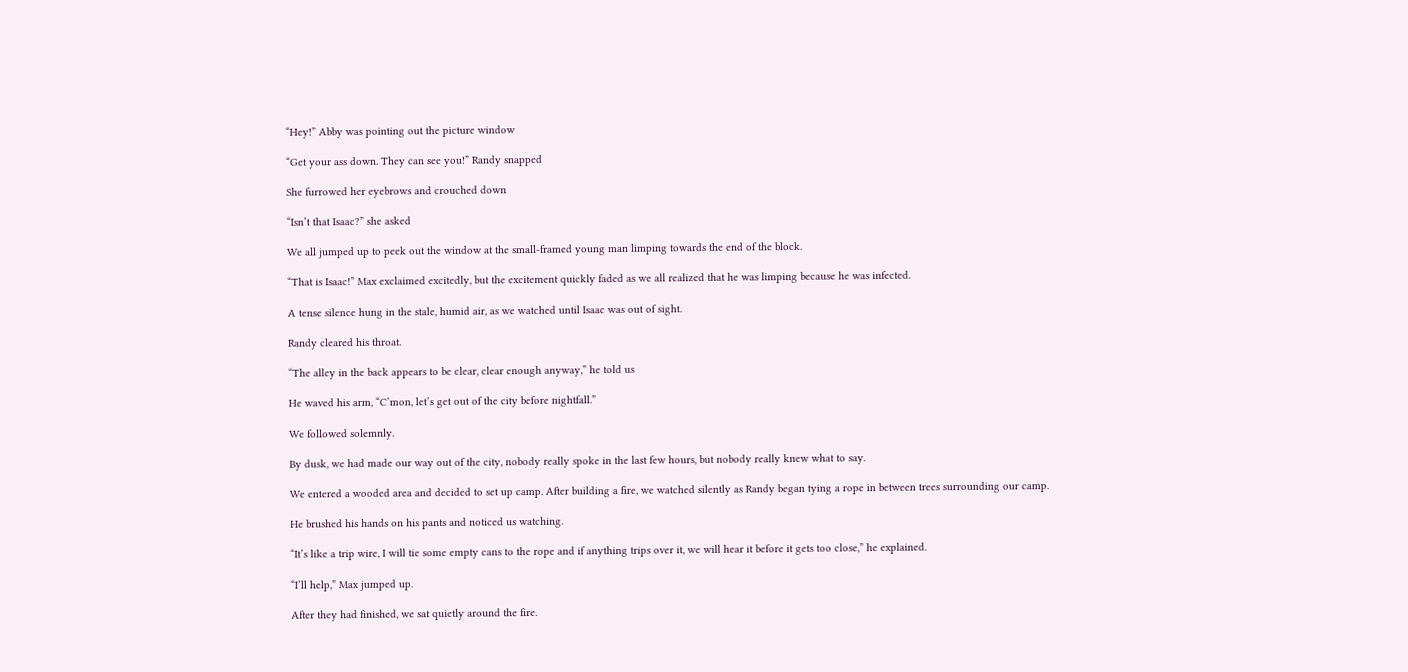“Hey!” Abby was pointing out the picture window

“Get your ass down. They can see you!” Randy snapped

She furrowed her eyebrows and crouched down

“Isn’t that Isaac?” she asked

We all jumped up to peek out the window at the small-framed young man limping towards the end of the block.

“That is Isaac!” Max exclaimed excitedly, but the excitement quickly faded as we all realized that he was limping because he was infected.

A tense silence hung in the stale, humid air, as we watched until Isaac was out of sight.

Randy cleared his throat.

“The alley in the back appears to be clear, clear enough anyway,” he told us

He waved his arm, “C’mon, let’s get out of the city before nightfall.”

We followed solemnly.

By dusk, we had made our way out of the city, nobody really spoke in the last few hours, but nobody really knew what to say.

We entered a wooded area and decided to set up camp. After building a fire, we watched silently as Randy began tying a rope in between trees surrounding our camp.

He brushed his hands on his pants and noticed us watching.

“It’s like a trip wire, I will tie some empty cans to the rope and if anything trips over it, we will hear it before it gets too close,” he explained.

“I’ll help,” Max jumped up.

After they had finished, we sat quietly around the fire.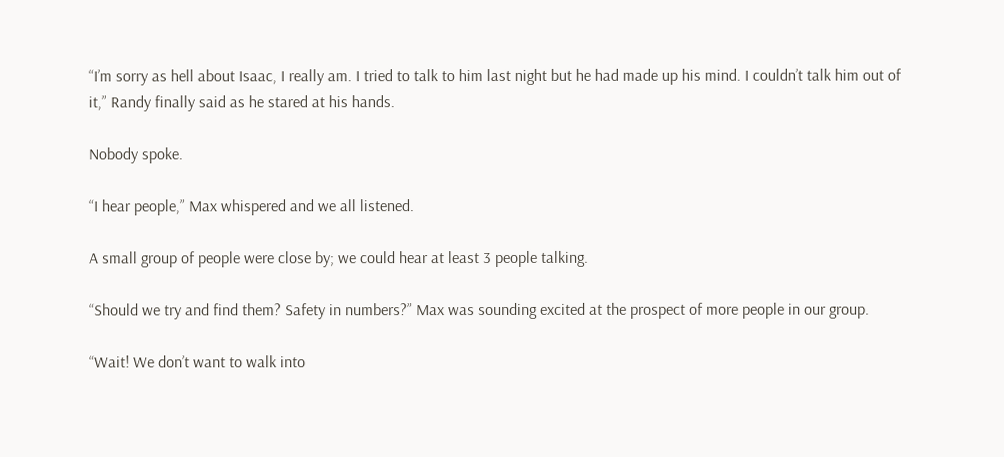“I’m sorry as hell about Isaac, I really am. I tried to talk to him last night but he had made up his mind. I couldn’t talk him out of it,” Randy finally said as he stared at his hands.

Nobody spoke.

“I hear people,” Max whispered and we all listened.

A small group of people were close by; we could hear at least 3 people talking.

“Should we try and find them? Safety in numbers?” Max was sounding excited at the prospect of more people in our group.

“Wait! We don’t want to walk into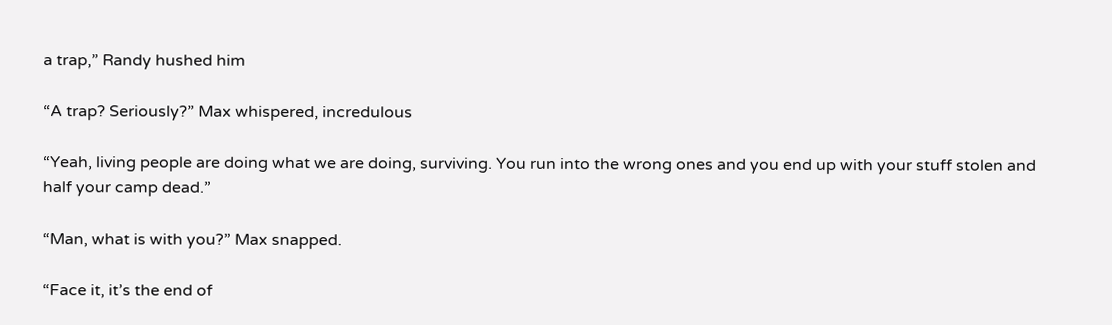a trap,” Randy hushed him

“A trap? Seriously?” Max whispered, incredulous

“Yeah, living people are doing what we are doing, surviving. You run into the wrong ones and you end up with your stuff stolen and half your camp dead.”

“Man, what is with you?” Max snapped.

“Face it, it’s the end of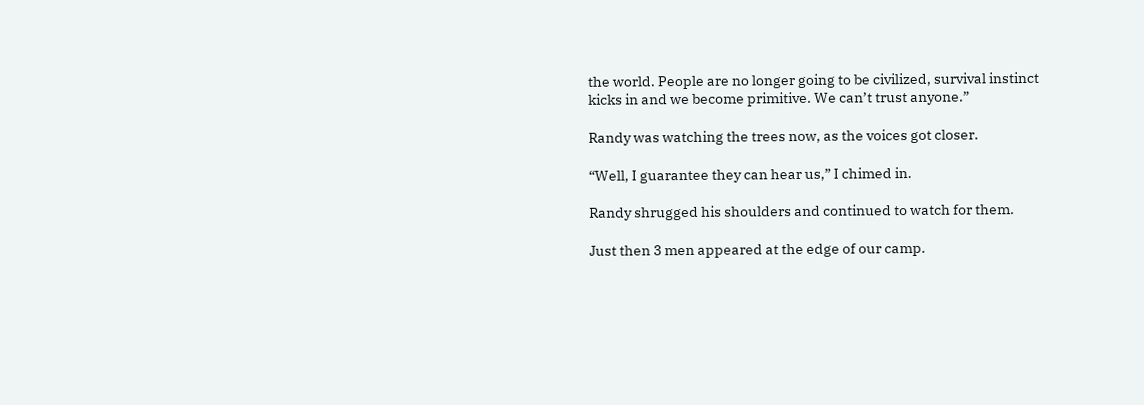the world. People are no longer going to be civilized, survival instinct kicks in and we become primitive. We can’t trust anyone.”

Randy was watching the trees now, as the voices got closer.

“Well, I guarantee they can hear us,” I chimed in.

Randy shrugged his shoulders and continued to watch for them.

Just then 3 men appeared at the edge of our camp.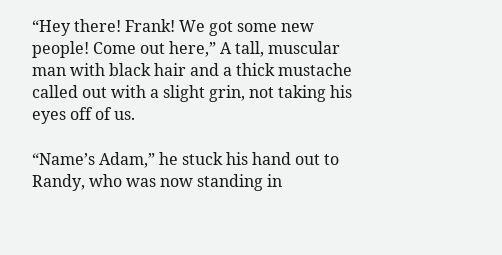“Hey there! Frank! We got some new people! Come out here,” A tall, muscular man with black hair and a thick mustache called out with a slight grin, not taking his eyes off of us.

“Name’s Adam,” he stuck his hand out to Randy, who was now standing in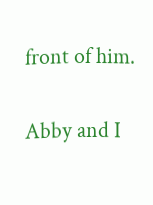front of him.

Abby and I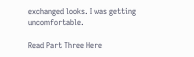exchanged looks. I was getting uncomfortable.

Read Part Three Here